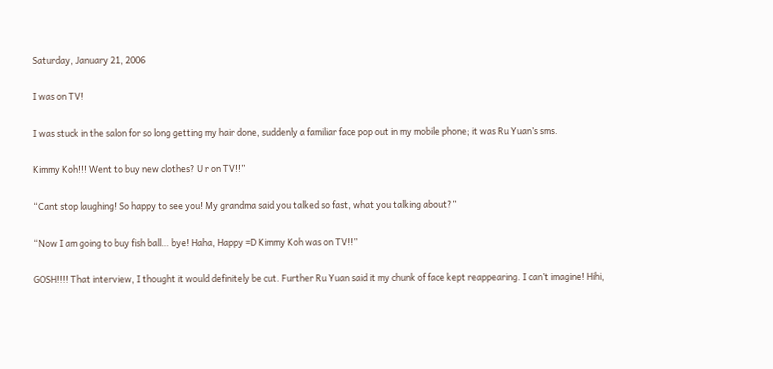Saturday, January 21, 2006

I was on TV!

I was stuck in the salon for so long getting my hair done, suddenly a familiar face pop out in my mobile phone; it was Ru Yuan’s sms.

Kimmy Koh!!! Went to buy new clothes? U r on TV!!”

“Cant stop laughing! So happy to see you! My grandma said you talked so fast, what you talking about?”

“Now I am going to buy fish ball… bye! Haha, Happy =D Kimmy Koh was on TV!!”

GOSH!!!! That interview, I thought it would definitely be cut. Further Ru Yuan said it my chunk of face kept reappearing. I can’t imagine! Hihi,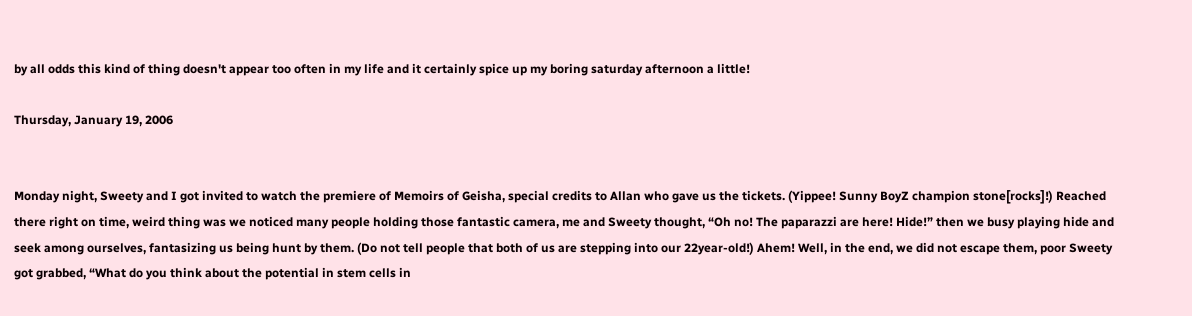by all odds this kind of thing doesn't appear too often in my life and it certainly spice up my boring saturday afternoon a little!

Thursday, January 19, 2006


Monday night, Sweety and I got invited to watch the premiere of Memoirs of Geisha, special credits to Allan who gave us the tickets. (Yippee! Sunny BoyZ champion stone[rocks]!) Reached there right on time, weird thing was we noticed many people holding those fantastic camera, me and Sweety thought, “Oh no! The paparazzi are here! Hide!” then we busy playing hide and seek among ourselves, fantasizing us being hunt by them. (Do not tell people that both of us are stepping into our 22year-old!) Ahem! Well, in the end, we did not escape them, poor Sweety got grabbed, “What do you think about the potential in stem cells in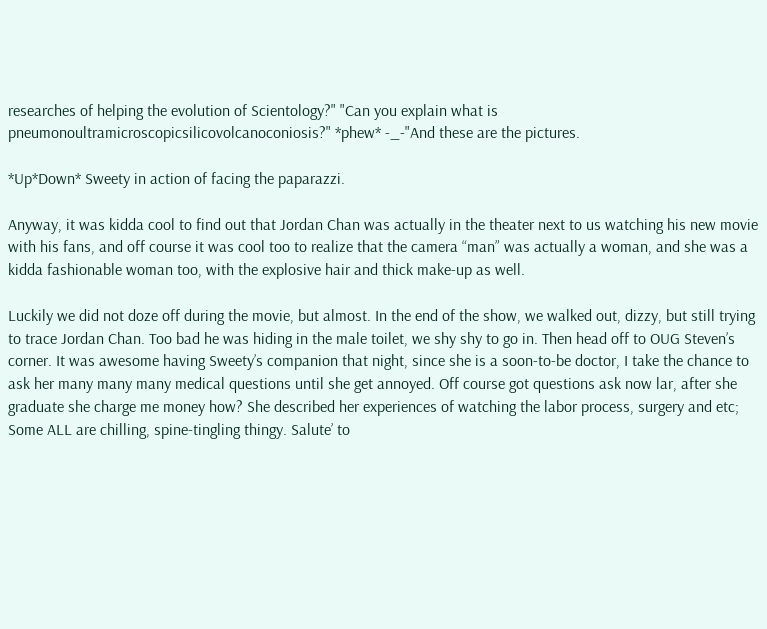researches of helping the evolution of Scientology?" "Can you explain what is pneumonoultramicroscopicsilicovolcanoconiosis?" *phew* -_-"And these are the pictures.

*Up*Down* Sweety in action of facing the paparazzi.

Anyway, it was kidda cool to find out that Jordan Chan was actually in the theater next to us watching his new movie with his fans, and off course it was cool too to realize that the camera “man” was actually a woman, and she was a kidda fashionable woman too, with the explosive hair and thick make-up as well.

Luckily we did not doze off during the movie, but almost. In the end of the show, we walked out, dizzy, but still trying to trace Jordan Chan. Too bad he was hiding in the male toilet, we shy shy to go in. Then head off to OUG Steven’s corner. It was awesome having Sweety’s companion that night, since she is a soon-to-be doctor, I take the chance to ask her many many many medical questions until she get annoyed. Off course got questions ask now lar, after she graduate she charge me money how? She described her experiences of watching the labor process, surgery and etc; Some ALL are chilling, spine-tingling thingy. Salute’ to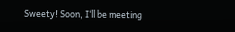Sweety! Soon, I‘ll be meeting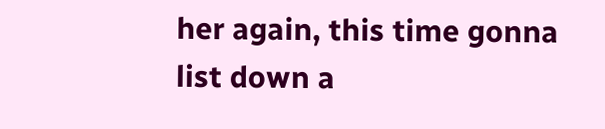her again, this time gonna list down a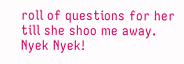roll of questions for her till she shoo me away. Nyek Nyek!